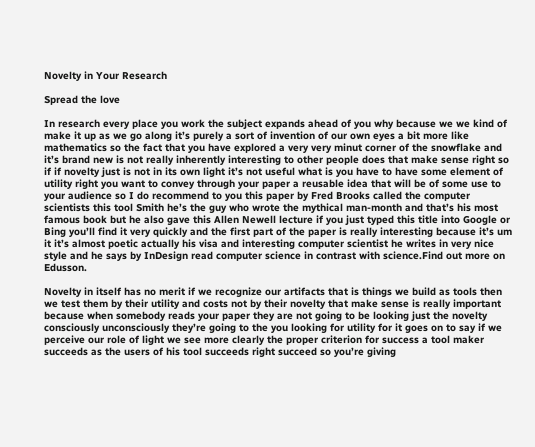Novelty in Your Research

Spread the love

In research every place you work the subject expands ahead of you why because we we kind of make it up as we go along it’s purely a sort of invention of our own eyes a bit more like mathematics so the fact that you have explored a very very minut corner of the snowflake and it’s brand new is not really inherently interesting to other people does that make sense right so if if novelty just is not in its own light it’s not useful what is you have to have some element of utility right you want to convey through your paper a reusable idea that will be of some use to your audience so I do recommend to you this paper by Fred Brooks called the computer scientists this tool Smith he’s the guy who wrote the mythical man-month and that’s his most famous book but he also gave this Allen Newell lecture if you just typed this title into Google or Bing you’ll find it very quickly and the first part of the paper is really interesting because it’s um it it’s almost poetic actually his visa and interesting computer scientist he writes in very nice style and he says by InDesign read computer science in contrast with science.Find out more on Edusson.

Novelty in itself has no merit if we recognize our artifacts that is things we build as tools then we test them by their utility and costs not by their novelty that make sense is really important because when somebody reads your paper they are not going to be looking just the novelty consciously unconsciously they’re going to the you looking for utility for it goes on to say if we perceive our role of light we see more clearly the proper criterion for success a tool maker succeeds as the users of his tool succeeds right succeed so you’re giving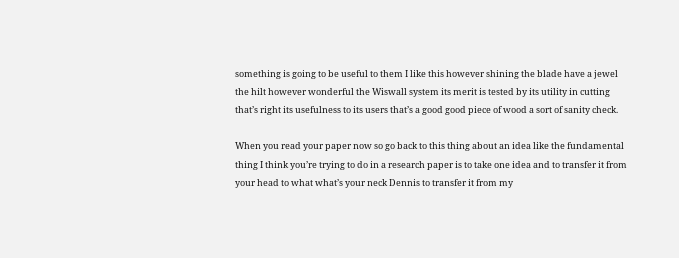something is going to be useful to them I like this however shining the blade have a jewel the hilt however wonderful the Wiswall system its merit is tested by its utility in cutting that’s right its usefulness to its users that’s a good good piece of wood a sort of sanity check.

When you read your paper now so go back to this thing about an idea like the fundamental thing I think you’re trying to do in a research paper is to take one idea and to transfer it from your head to what what’s your neck Dennis to transfer it from my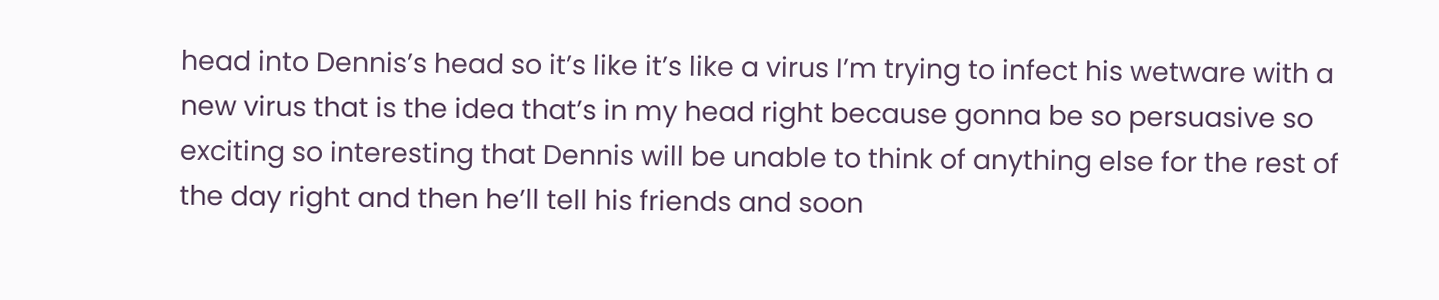head into Dennis’s head so it’s like it’s like a virus I’m trying to infect his wetware with a new virus that is the idea that’s in my head right because gonna be so persuasive so exciting so interesting that Dennis will be unable to think of anything else for the rest of the day right and then he’ll tell his friends and soon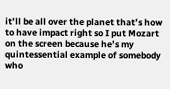it’ll be all over the planet that’s how to have impact right so I put Mozart on the screen because he’s my quintessential example of somebody who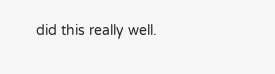did this really well.